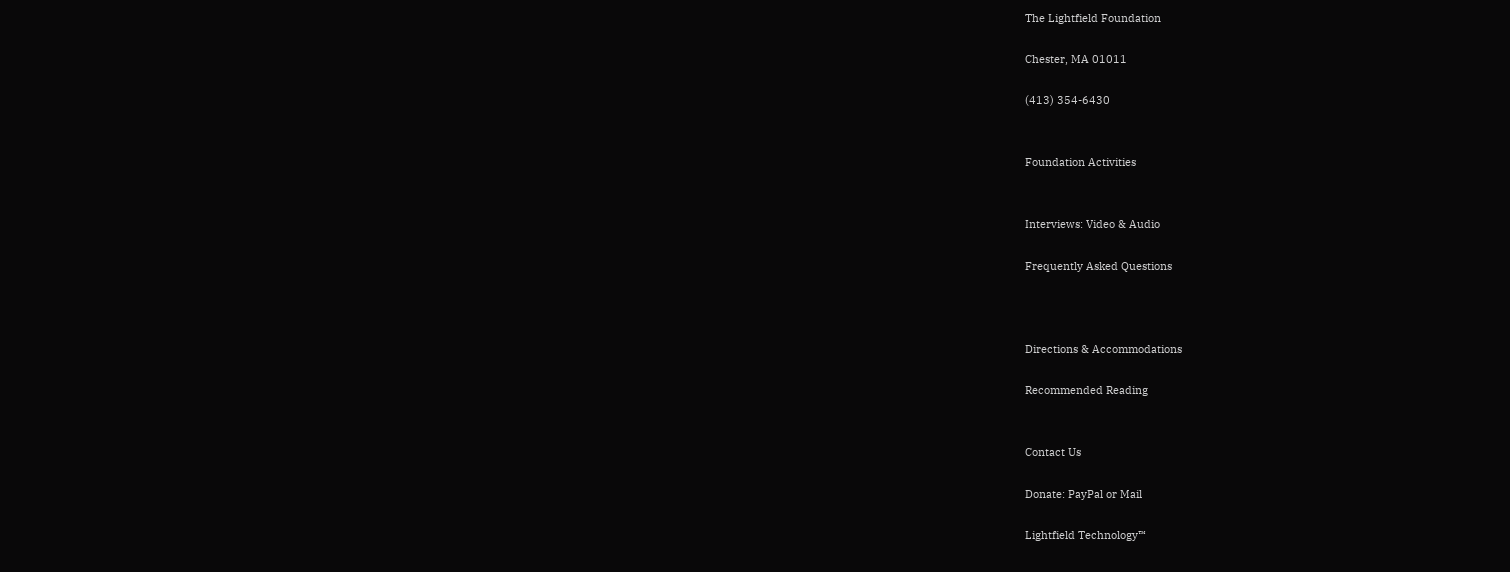The Lightfield Foundation

Chester, MA 01011

(413) 354-6430


Foundation Activities


Interviews: Video & Audio

Frequently Asked Questions



Directions & Accommodations

Recommended Reading


Contact Us

Donate: PayPal or Mail

Lightfield Technology™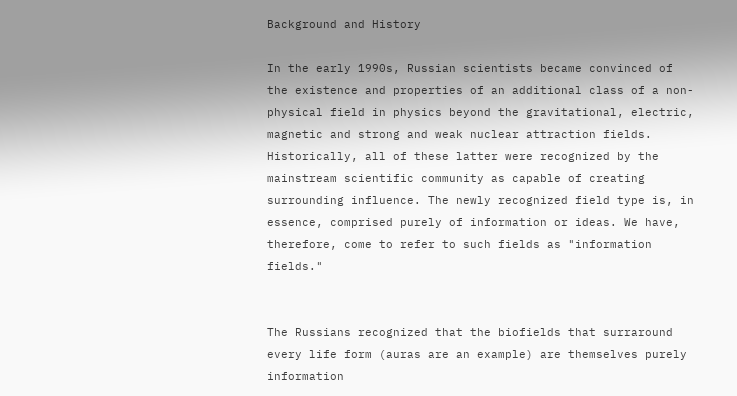Background and History

In the early 1990s, Russian scientists became convinced of the existence and properties of an additional class of a non-physical field in physics beyond the gravitational, electric, magnetic and strong and weak nuclear attraction fields. Historically, all of these latter were recognized by the mainstream scientific community as capable of creating surrounding influence. The newly recognized field type is, in essence, comprised purely of information or ideas. We have, therefore, come to refer to such fields as "information fields."


The Russians recognized that the biofields that surraround every life form (auras are an example) are themselves purely information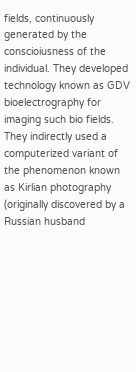fields, continuously generated by the conscioiusness of the individual. They developed technology known as GDV bioelectrography for imaging such bio fields. They indirectly used a computerized variant of the phenomenon known as Kirlian photography (originally discovered by a Russian husband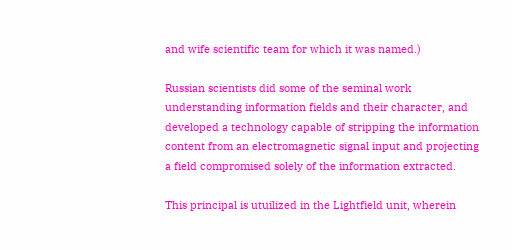and wife scientific team for which it was named.)

Russian scientists did some of the seminal work understanding information fields and their character, and developed a technology capable of stripping the information content from an electromagnetic signal input and projecting a field compromised solely of the information extracted.

This principal is utuilized in the Lightfield unit, wherein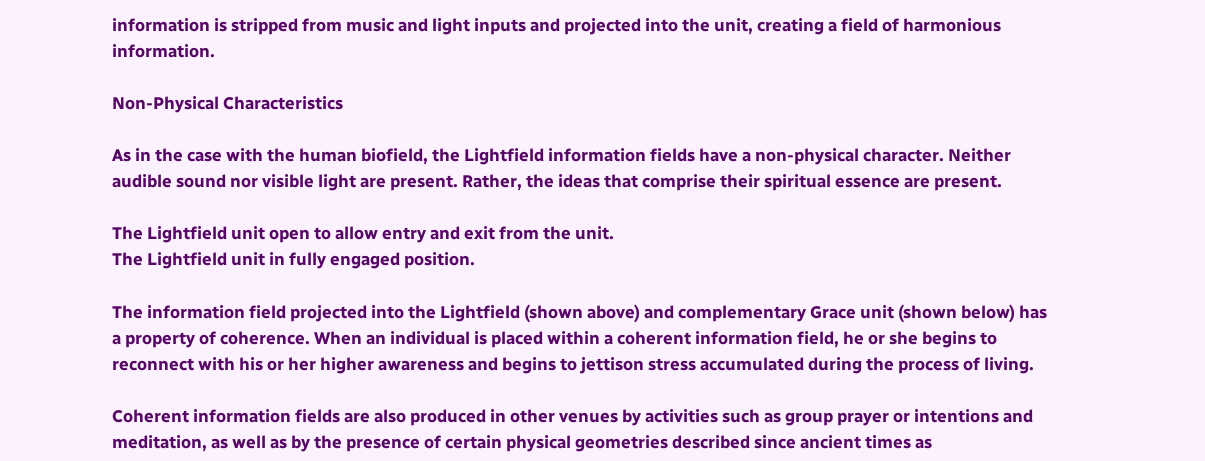information is stripped from music and light inputs and projected into the unit, creating a field of harmonious information.

Non-Physical Characteristics

As in the case with the human biofield, the Lightfield information fields have a non-physical character. Neither audible sound nor visible light are present. Rather, the ideas that comprise their spiritual essence are present.

The Lightfield unit open to allow entry and exit from the unit.
The Lightfield unit in fully engaged position.

The information field projected into the Lightfield (shown above) and complementary Grace unit (shown below) has a property of coherence. When an individual is placed within a coherent information field, he or she begins to reconnect with his or her higher awareness and begins to jettison stress accumulated during the process of living.

Coherent information fields are also produced in other venues by activities such as group prayer or intentions and meditation, as well as by the presence of certain physical geometries described since ancient times as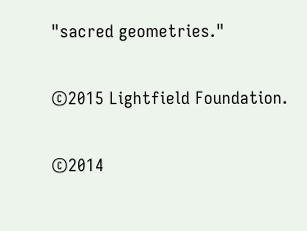"sacred geometries."

©2015 Lightfield Foundation.

©2014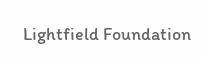Lightfield Foundation